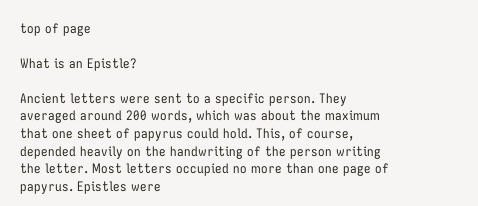top of page

What is an Epistle?

Ancient letters were sent to a specific person. They averaged around 200 words, which was about the maximum that one sheet of papyrus could hold. This, of course, depended heavily on the handwriting of the person writing the letter. Most letters occupied no more than one page of papyrus. Epistles were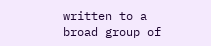written to a broad group of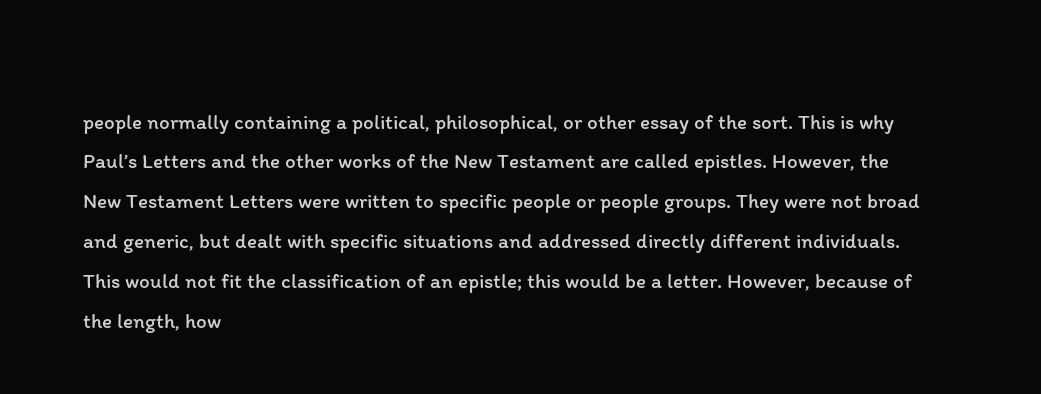people normally containing a political, philosophical, or other essay of the sort. This is why Paul’s Letters and the other works of the New Testament are called epistles. However, the New Testament Letters were written to specific people or people groups. They were not broad and generic, but dealt with specific situations and addressed directly different individuals. This would not fit the classification of an epistle; this would be a letter. However, because of the length, how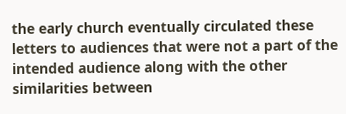the early church eventually circulated these letters to audiences that were not a part of the intended audience along with the other similarities between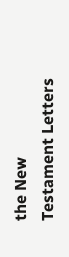the New Testament Letters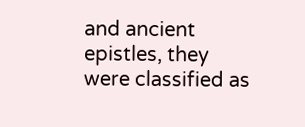and ancient epistles, they were classified as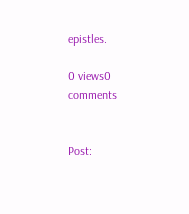epistles.

0 views0 comments


Post: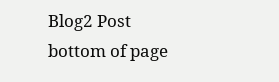Blog2 Post
bottom of page